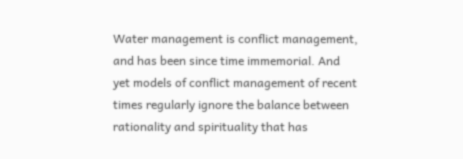Water management is conflict management, and has been since time immemorial. And yet models of conflict management of recent times regularly ignore the balance between rationality and spirituality that has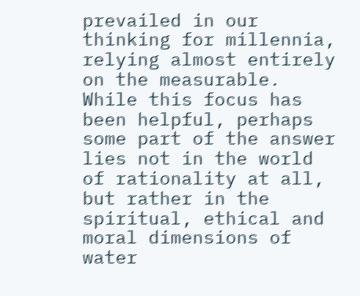prevailed in our thinking for millennia, relying almost entirely on the measurable. While this focus has been helpful, perhaps some part of the answer lies not in the world of rationality at all, but rather in the spiritual, ethical and moral dimensions of water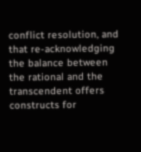conflict resolution, and that re-acknowledging the balance between the rational and the transcendent offers constructs for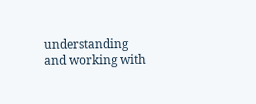understanding and working with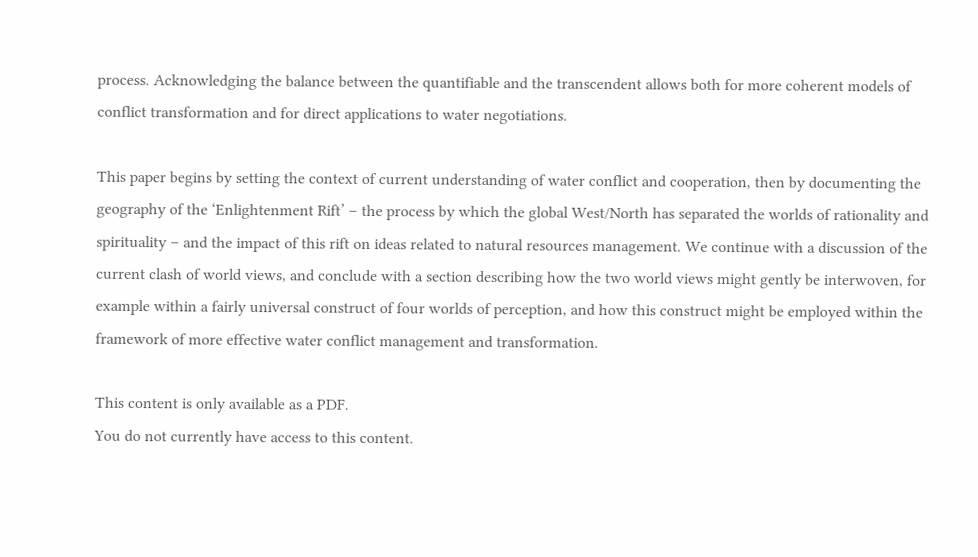process. Acknowledging the balance between the quantifiable and the transcendent allows both for more coherent models of conflict transformation and for direct applications to water negotiations.

This paper begins by setting the context of current understanding of water conflict and cooperation, then by documenting the geography of the ‘Enlightenment Rift’ – the process by which the global West/North has separated the worlds of rationality and spirituality – and the impact of this rift on ideas related to natural resources management. We continue with a discussion of the current clash of world views, and conclude with a section describing how the two world views might gently be interwoven, for example within a fairly universal construct of four worlds of perception, and how this construct might be employed within the framework of more effective water conflict management and transformation.

This content is only available as a PDF.
You do not currently have access to this content.